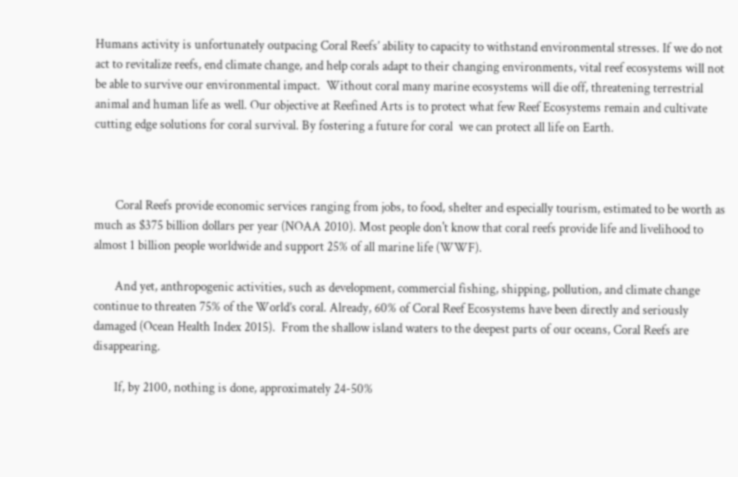Humans activity is unfortunately outpacing Coral Reefs’ ability to capacity to withstand environmental stresses. If we do not act to revitalize reefs, end climate change, and help corals adapt to their changing environments, vital reef ecosystems will not be able to survive our environmental impact.  Without coral many marine ecosystems will die off, threatening terrestrial animal and human life as well. Our objective at Reefined Arts is to protect what few Reef Ecosystems remain and cultivate cutting edge solutions for coral survival. By fostering a future for coral  we can protect all life on Earth.



       Coral Reefs provide economic services ranging from jobs, to food, shelter and especially tourism, estimated to be worth as much as $375 billion dollars per year (NOAA 2010). Most people don't know that coral reefs provide life and livelihood to almost 1 billion people worldwide and support 25% of all marine life (WWF).

       And yet, anthropogenic activities, such as development, commercial fishing, shipping, pollution, and climate change continue to threaten 75% of the World’s coral. Already, 60% of Coral Reef Ecosystems have been directly and seriously damaged (Ocean Health Index 2015).  From the shallow island waters to the deepest parts of our oceans, Coral Reefs are disappearing.

       If, by 2100, nothing is done, approximately 24-50%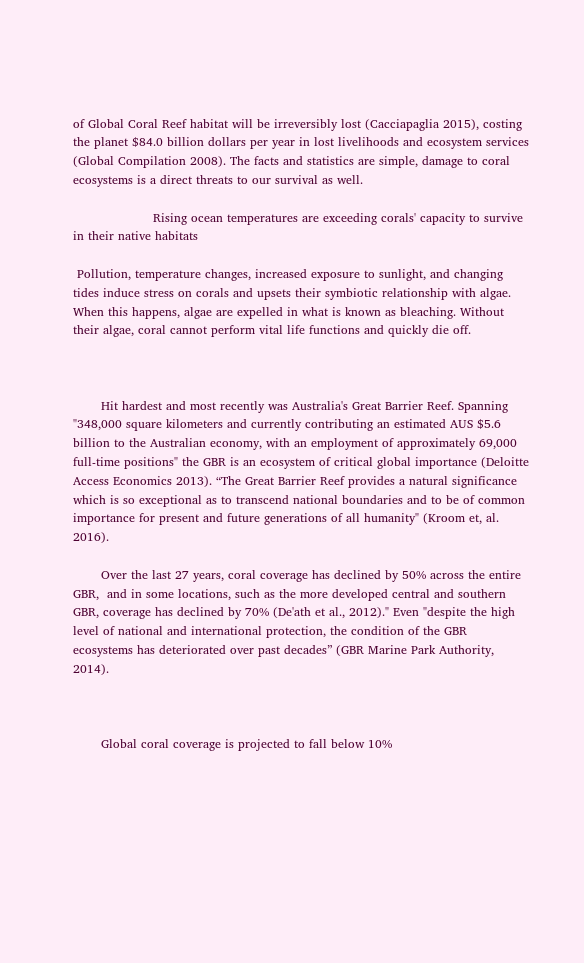of Global Coral Reef habitat will be irreversibly lost (Cacciapaglia 2015), costing the planet $84.0 billion dollars per year in lost livelihoods and ecosystem services (Global Compilation 2008). The facts and statistics are simple, damage to coral ecosystems is a direct threats to our survival as well.

                    Rising ocean temperatures are exceeding corals' capacity to survive in their native habitats

 Pollution, temperature changes, increased exposure to sunlight, and changing tides induce stress on corals and upsets their symbiotic relationship with algae. When this happens, algae are expelled in what is known as bleaching. Without their algae, coral cannot perform vital life functions and quickly die off.



       Hit hardest and most recently was Australia's Great Barrier Reef. Spanning "348,000 square kilometers and currently contributing an estimated AUS $5.6 billion to the Australian economy, with an employment of approximately 69,000 full-time positions" the GBR is an ecosystem of critical global importance (Deloitte Access Economics 2013). “The Great Barrier Reef provides a natural significance which is so exceptional as to transcend national boundaries and to be of common importance for present and future generations of all humanity" (Kroom et, al. 2016).

       Over the last 27 years, coral coverage has declined by 50% across the entire GBR,  and in some locations, such as the more developed central and southern GBR, coverage has declined by 70% (De'ath et al., 2012)." Even "despite the high level of national and international protection, the condition of the GBR ecosystems has deteriorated over past decades” (GBR Marine Park Authority, 2014).



       Global coral coverage is projected to fall below 10%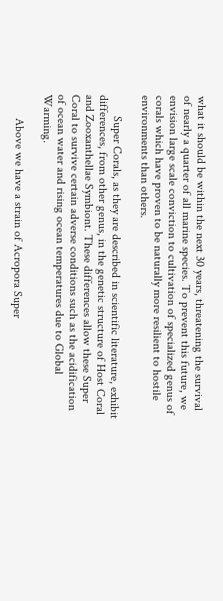what it should be within the next 30 years, threatening the survival of nearly a quarter of all marine species. To prevent this future, we envision large scale conviction to cultivation of specialized genus of corals which have proven to be naturally more resilient to hostile environments than others.

       Super Corals, as they are described in scientific literature, exhibit differences, from other genus, in the genetic structure of Host Coral and Zooxanthellae Symbiont. These differences allow these Super Coral to survive certain adverse conditions such as the acidification of ocean water and rising ocean temperatures due to Global Warming.

        Above we have a strain of Acropora Super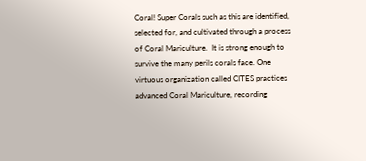Coral! Super Corals such as this are identified, selected for, and cultivated through a process of Coral Mariculture.  It is strong enough to survive the many perils corals face. One virtuous organization called CITES practices advanced Coral Mariculture, recording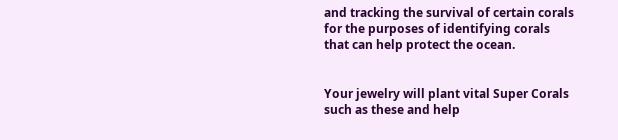and tracking the survival of certain corals for the purposes of identifying corals that can help protect the ocean.


Your jewelry will plant vital Super Corals such as these and help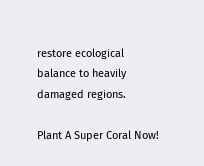restore ecological balance to heavily damaged regions.

Plant A Super Coral Now!